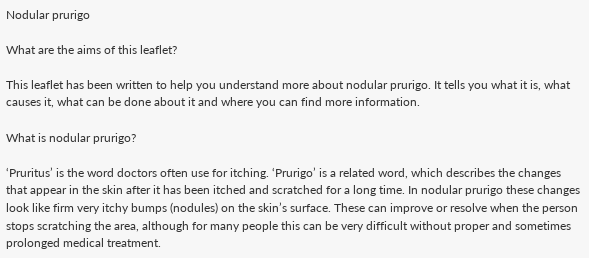Nodular prurigo

What are the aims of this leaflet?

This leaflet has been written to help you understand more about nodular prurigo. It tells you what it is, what causes it, what can be done about it and where you can find more information.

What is nodular prurigo?

‘Pruritus’ is the word doctors often use for itching. ‘Prurigo’ is a related word, which describes the changes that appear in the skin after it has been itched and scratched for a long time. In nodular prurigo these changes look like firm very itchy bumps (nodules) on the skin’s surface. These can improve or resolve when the person stops scratching the area, although for many people this can be very difficult without proper and sometimes prolonged medical treatment.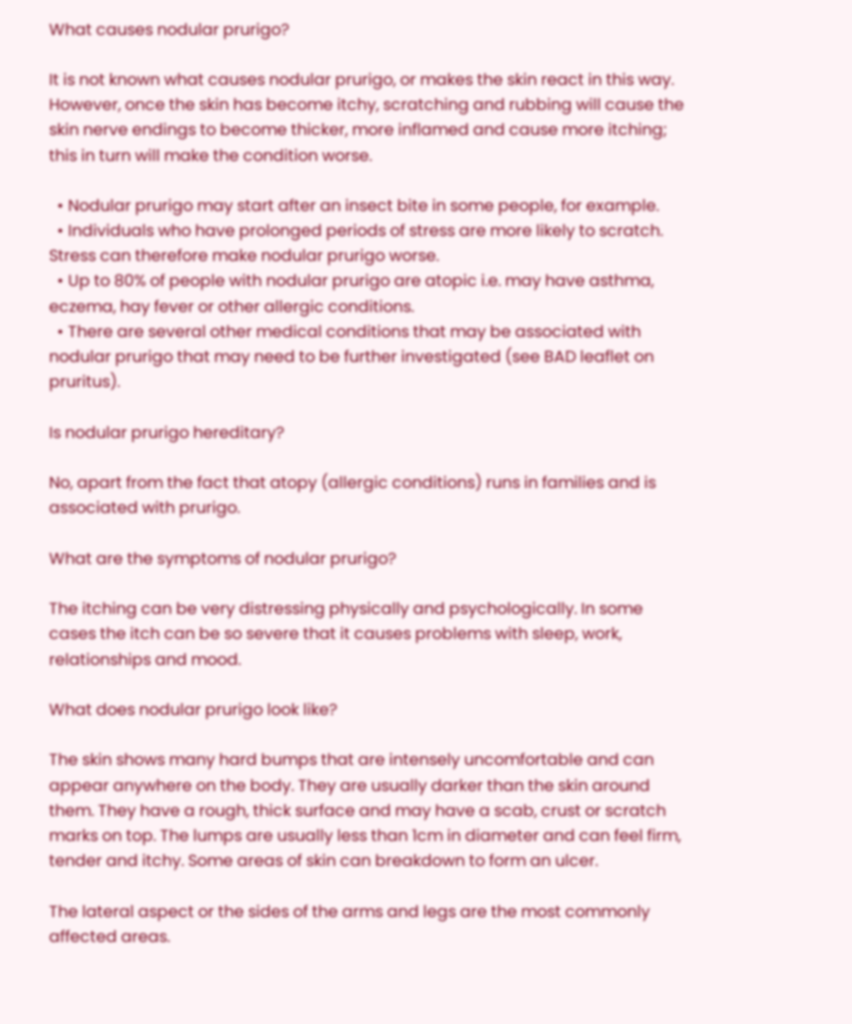What causes nodular prurigo?

It is not known what causes nodular prurigo, or makes the skin react in this way. However, once the skin has become itchy, scratching and rubbing will cause the skin nerve endings to become thicker, more inflamed and cause more itching; this in turn will make the condition worse.

  • Nodular prurigo may start after an insect bite in some people, for example.
  • Individuals who have prolonged periods of stress are more likely to scratch. Stress can therefore make nodular prurigo worse.
  • Up to 80% of people with nodular prurigo are atopic i.e. may have asthma, eczema, hay fever or other allergic conditions.
  • There are several other medical conditions that may be associated with nodular prurigo that may need to be further investigated (see BAD leaflet on pruritus).

Is nodular prurigo hereditary?

No, apart from the fact that atopy (allergic conditions) runs in families and is associated with prurigo.

What are the symptoms of nodular prurigo?

The itching can be very distressing physically and psychologically. In some cases the itch can be so severe that it causes problems with sleep, work, relationships and mood.

What does nodular prurigo look like?

The skin shows many hard bumps that are intensely uncomfortable and can appear anywhere on the body. They are usually darker than the skin around them. They have a rough, thick surface and may have a scab, crust or scratch marks on top. The lumps are usually less than 1cm in diameter and can feel firm, tender and itchy. Some areas of skin can breakdown to form an ulcer.

The lateral aspect or the sides of the arms and legs are the most commonly affected areas.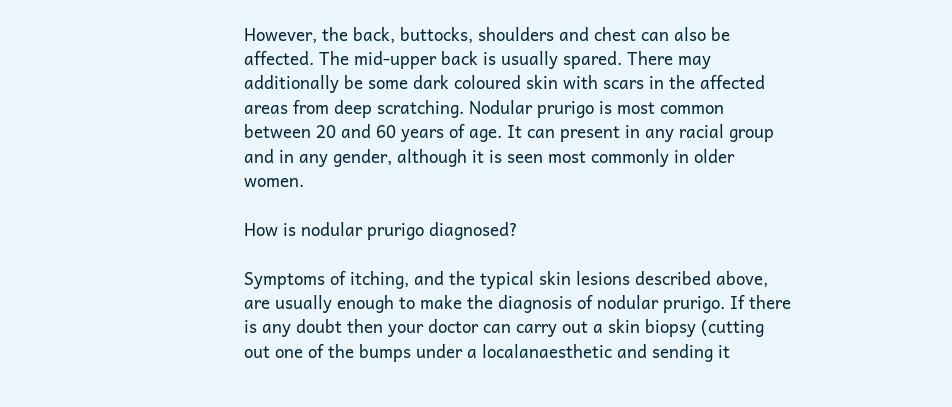However, the back, buttocks, shoulders and chest can also be affected. The mid-upper back is usually spared. There may additionally be some dark coloured skin with scars in the affected areas from deep scratching. Nodular prurigo is most common between 20 and 60 years of age. It can present in any racial group and in any gender, although it is seen most commonly in older women.

How is nodular prurigo diagnosed?

Symptoms of itching, and the typical skin lesions described above, are usually enough to make the diagnosis of nodular prurigo. If there is any doubt then your doctor can carry out a skin biopsy (cutting out one of the bumps under a localanaesthetic and sending it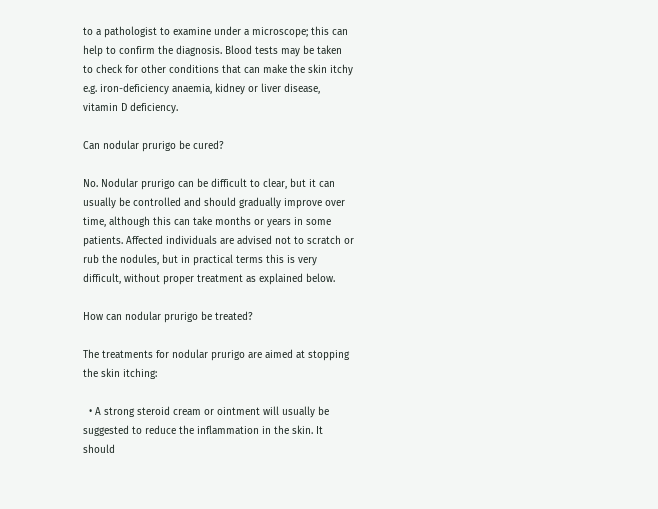to a pathologist to examine under a microscope; this can help to confirm the diagnosis. Blood tests may be taken to check for other conditions that can make the skin itchy e.g. iron-deficiency anaemia, kidney or liver disease, vitamin D deficiency.

Can nodular prurigo be cured?

No. Nodular prurigo can be difficult to clear, but it can usually be controlled and should gradually improve over time, although this can take months or years in some patients. Affected individuals are advised not to scratch or rub the nodules, but in practical terms this is very difficult, without proper treatment as explained below.

How can nodular prurigo be treated?

The treatments for nodular prurigo are aimed at stopping the skin itching:

  • A strong steroid cream or ointment will usually be suggested to reduce the inflammation in the skin. It should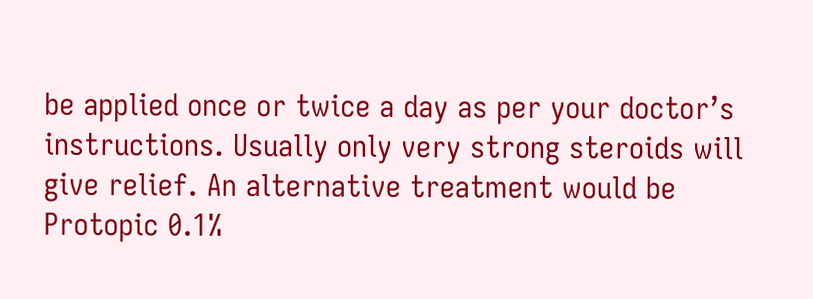be applied once or twice a day as per your doctor’s instructions. Usually only very strong steroids will give relief. An alternative treatment would be Protopic 0.1%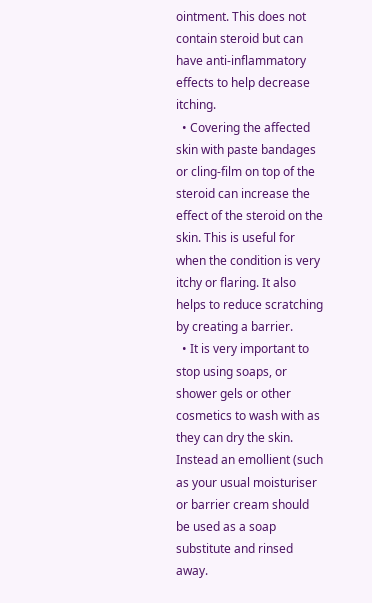ointment. This does not contain steroid but can have anti-inflammatory effects to help decrease itching.
  • Covering the affected skin with paste bandages or cling-film on top of the steroid can increase the effect of the steroid on the skin. This is useful for when the condition is very itchy or flaring. It also helps to reduce scratching by creating a barrier.
  • It is very important to stop using soaps, or shower gels or other cosmetics to wash with as they can dry the skin. Instead an emollient (such as your usual moisturiser or barrier cream should be used as a soap substitute and rinsed away.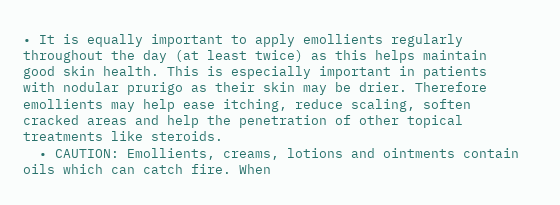• It is equally important to apply emollients regularly throughout the day (at least twice) as this helps maintain good skin health. This is especially important in patients with nodular prurigo as their skin may be drier. Therefore emollients may help ease itching, reduce scaling, soften cracked areas and help the penetration of other topical treatments like steroids.
  • CAUTION: Emollients, creams, lotions and ointments contain oils which can catch fire. When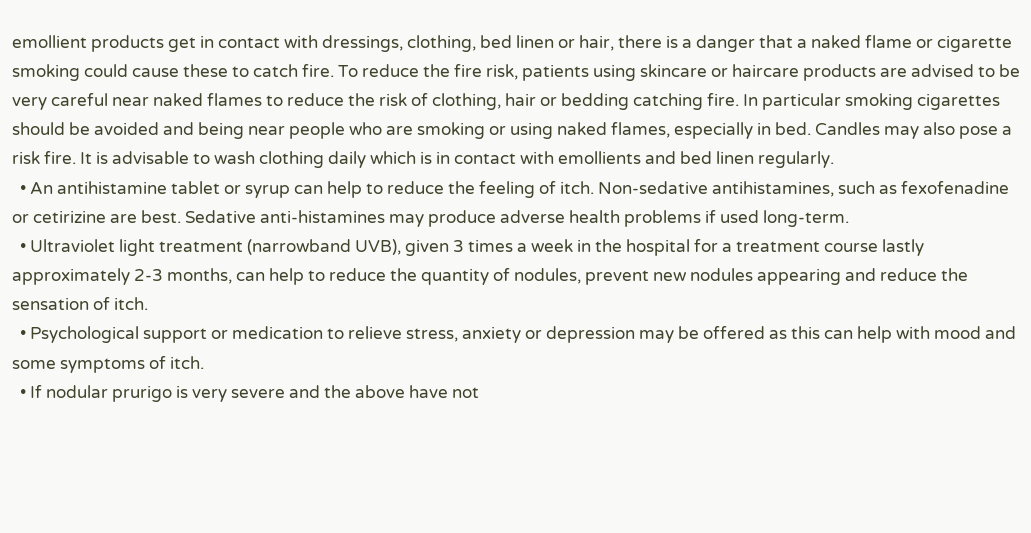emollient products get in contact with dressings, clothing, bed linen or hair, there is a danger that a naked flame or cigarette smoking could cause these to catch fire. To reduce the fire risk, patients using skincare or haircare products are advised to be very careful near naked flames to reduce the risk of clothing, hair or bedding catching fire. In particular smoking cigarettes should be avoided and being near people who are smoking or using naked flames, especially in bed. Candles may also pose a risk fire. It is advisable to wash clothing daily which is in contact with emollients and bed linen regularly.
  • An antihistamine tablet or syrup can help to reduce the feeling of itch. Non-sedative antihistamines, such as fexofenadine or cetirizine are best. Sedative anti-histamines may produce adverse health problems if used long-term.
  • Ultraviolet light treatment (narrowband UVB), given 3 times a week in the hospital for a treatment course lastly approximately 2-3 months, can help to reduce the quantity of nodules, prevent new nodules appearing and reduce the sensation of itch.
  • Psychological support or medication to relieve stress, anxiety or depression may be offered as this can help with mood and some symptoms of itch.
  • If nodular prurigo is very severe and the above have not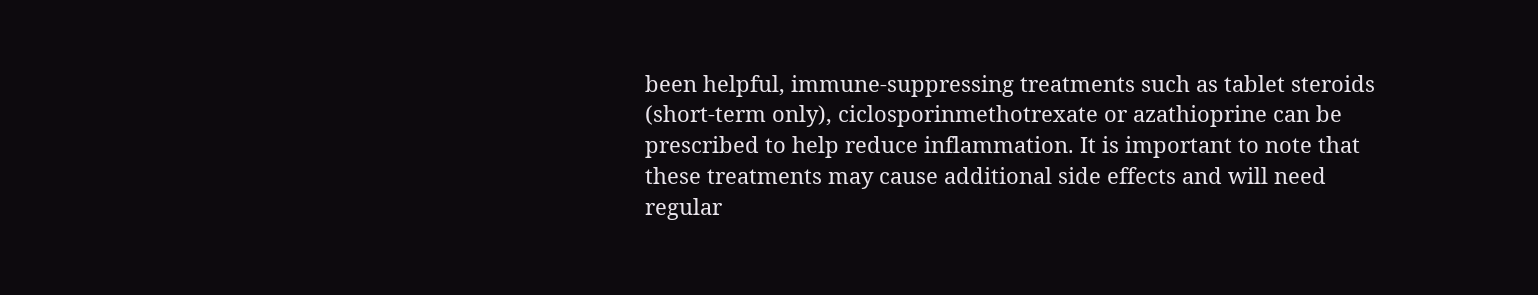been helpful, immune-suppressing treatments such as tablet steroids (short-term only), ciclosporinmethotrexate or azathioprine can be prescribed to help reduce inflammation. It is important to note that these treatments may cause additional side effects and will need regular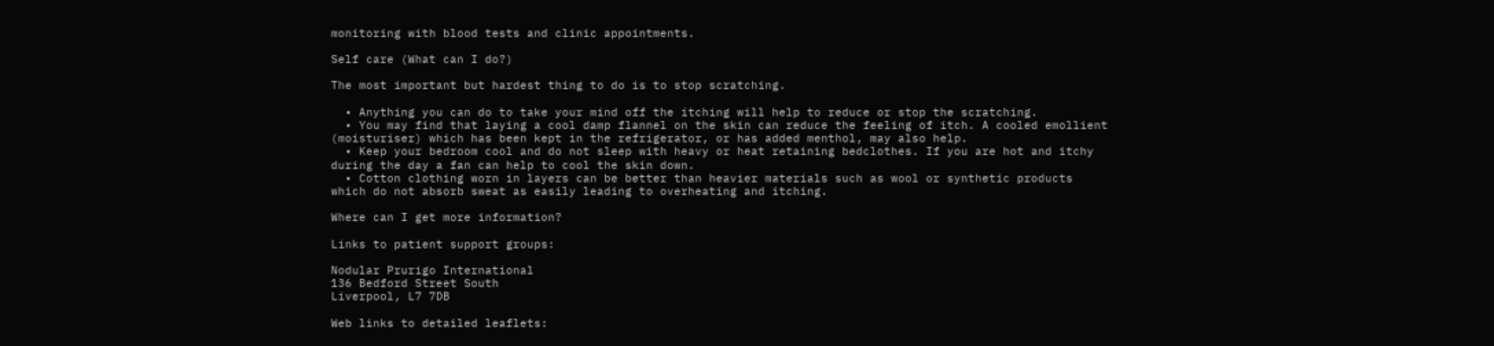monitoring with blood tests and clinic appointments.

Self care (What can I do?)

The most important but hardest thing to do is to stop scratching.

  • Anything you can do to take your mind off the itching will help to reduce or stop the scratching.
  • You may find that laying a cool damp flannel on the skin can reduce the feeling of itch. A cooled emollient (moisturiser) which has been kept in the refrigerator, or has added menthol, may also help.
  • Keep your bedroom cool and do not sleep with heavy or heat retaining bedclothes. If you are hot and itchy during the day a fan can help to cool the skin down.
  • Cotton clothing worn in layers can be better than heavier materials such as wool or synthetic products which do not absorb sweat as easily leading to overheating and itching.

Where can I get more information?

Links to patient support groups:

Nodular Prurigo International
136 Bedford Street South
Liverpool, L7 7DB

Web links to detailed leaflets: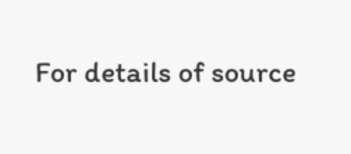For details of source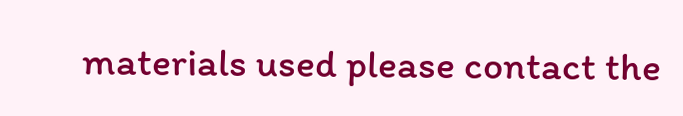materials used please contact the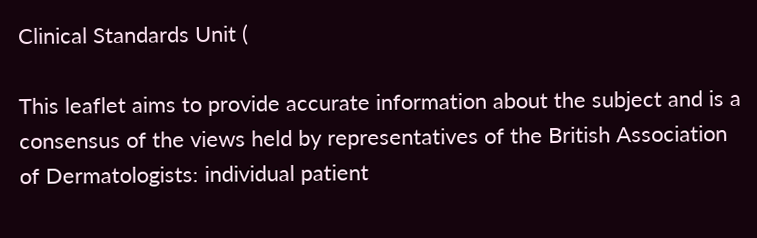Clinical Standards Unit (

This leaflet aims to provide accurate information about the subject and is a consensus of the views held by representatives of the British Association of Dermatologists: individual patient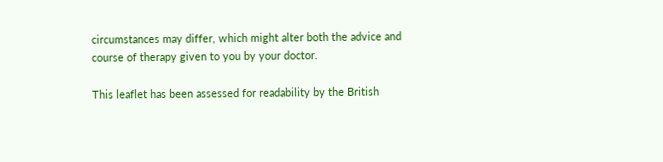circumstances may differ, which might alter both the advice and course of therapy given to you by your doctor.

This leaflet has been assessed for readability by the British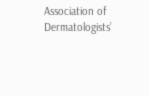Association of Dermatologists’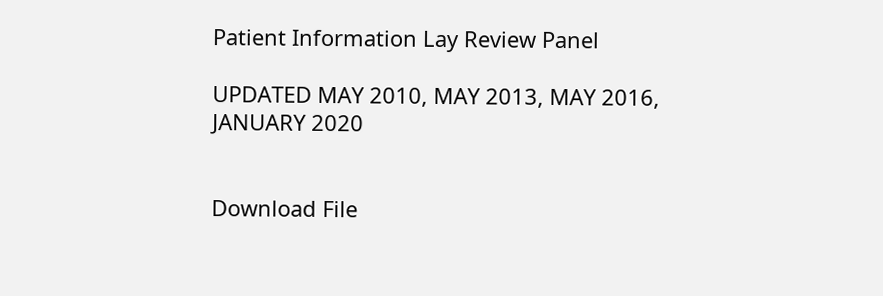Patient Information Lay Review Panel

UPDATED MAY 2010, MAY 2013, MAY 2016, JANUARY 2020


Download File